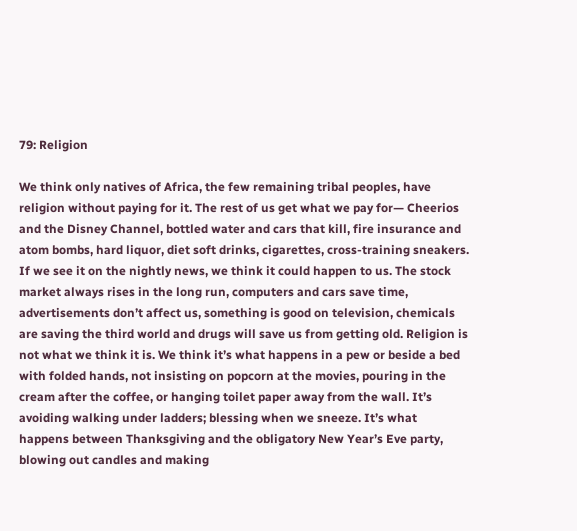79: Religion

We think only natives of Africa, the few remaining tribal peoples, have religion without paying for it. The rest of us get what we pay for— Cheerios and the Disney Channel, bottled water and cars that kill, fire insurance and atom bombs, hard liquor, diet soft drinks, cigarettes, cross-training sneakers. If we see it on the nightly news, we think it could happen to us. The stock market always rises in the long run, computers and cars save time, advertisements don’t affect us, something is good on television, chemicals are saving the third world and drugs will save us from getting old. Religion is not what we think it is. We think it’s what happens in a pew or beside a bed with folded hands, not insisting on popcorn at the movies, pouring in the cream after the coffee, or hanging toilet paper away from the wall. It’s avoiding walking under ladders; blessing when we sneeze. It’s what happens between Thanksgiving and the obligatory New Year’s Eve party, blowing out candles and making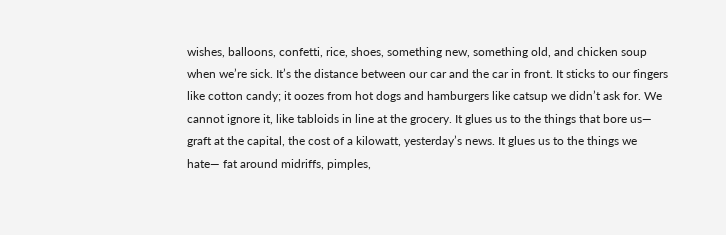wishes, balloons, confetti, rice, shoes, something new, something old, and chicken soup when we’re sick. It’s the distance between our car and the car in front. It sticks to our fingers like cotton candy; it oozes from hot dogs and hamburgers like catsup we didn’t ask for. We cannot ignore it, like tabloids in line at the grocery. It glues us to the things that bore us— graft at the capital, the cost of a kilowatt, yesterday’s news. It glues us to the things we hate— fat around midriffs, pimples,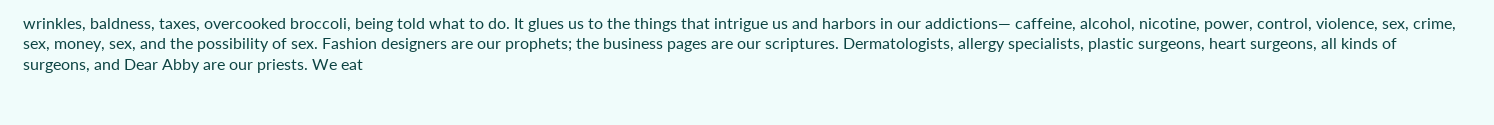wrinkles, baldness, taxes, overcooked broccoli, being told what to do. It glues us to the things that intrigue us and harbors in our addictions— caffeine, alcohol, nicotine, power, control, violence, sex, crime, sex, money, sex, and the possibility of sex. Fashion designers are our prophets; the business pages are our scriptures. Dermatologists, allergy specialists, plastic surgeons, heart surgeons, all kinds of surgeons, and Dear Abby are our priests. We eat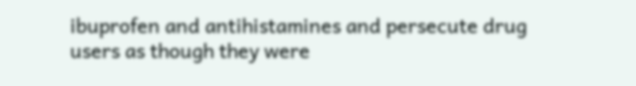ibuprofen and antihistamines and persecute drug users as though they were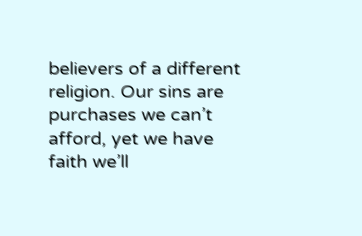believers of a different religion. Our sins are purchases we can’t afford, yet we have faith we’ll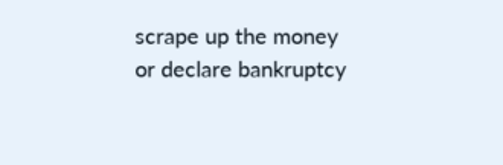scrape up the money or declare bankruptcy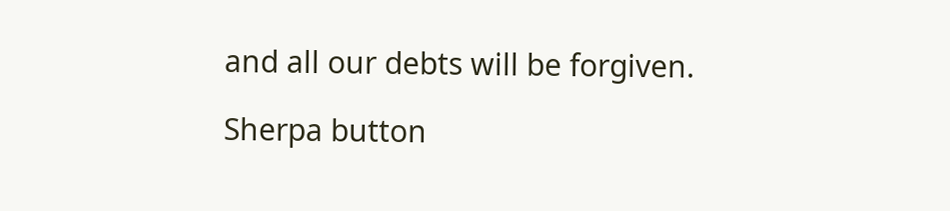and all our debts will be forgiven.

Sherpa button